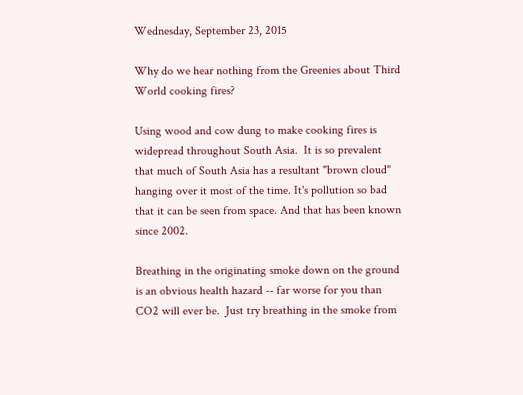Wednesday, September 23, 2015

Why do we hear nothing from the Greenies about Third World cooking fires?

Using wood and cow dung to make cooking fires is widepread throughout South Asia.  It is so prevalent that much of South Asia has a resultant "brown cloud" hanging over it most of the time. It's pollution so bad that it can be seen from space. And that has been known since 2002.

Breathing in the originating smoke down on the ground is an obvious health hazard -- far worse for you than CO2 will ever be.  Just try breathing in the smoke from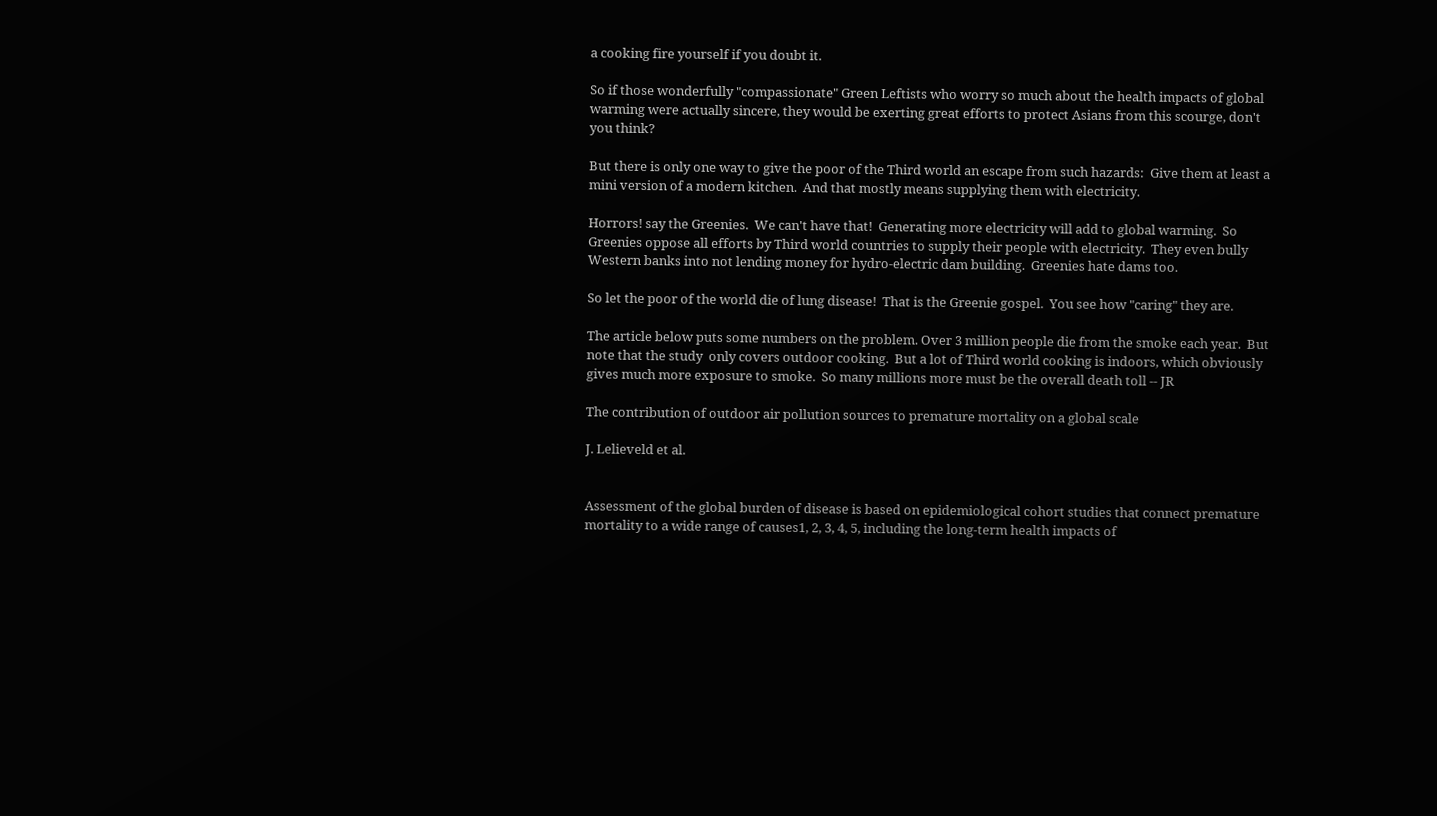a cooking fire yourself if you doubt it.

So if those wonderfully "compassionate" Green Leftists who worry so much about the health impacts of global warming were actually sincere, they would be exerting great efforts to protect Asians from this scourge, don't you think?

But there is only one way to give the poor of the Third world an escape from such hazards:  Give them at least a mini version of a modern kitchen.  And that mostly means supplying them with electricity.

Horrors! say the Greenies.  We can't have that!  Generating more electricity will add to global warming.  So Greenies oppose all efforts by Third world countries to supply their people with electricity.  They even bully Western banks into not lending money for hydro-electric dam building.  Greenies hate dams too.

So let the poor of the world die of lung disease!  That is the Greenie gospel.  You see how "caring" they are.

The article below puts some numbers on the problem. Over 3 million people die from the smoke each year.  But note that the study  only covers outdoor cooking.  But a lot of Third world cooking is indoors, which obviously gives much more exposure to smoke.  So many millions more must be the overall death toll -- JR

The contribution of outdoor air pollution sources to premature mortality on a global scale

J. Lelieveld et al.


Assessment of the global burden of disease is based on epidemiological cohort studies that connect premature mortality to a wide range of causes1, 2, 3, 4, 5, including the long-term health impacts of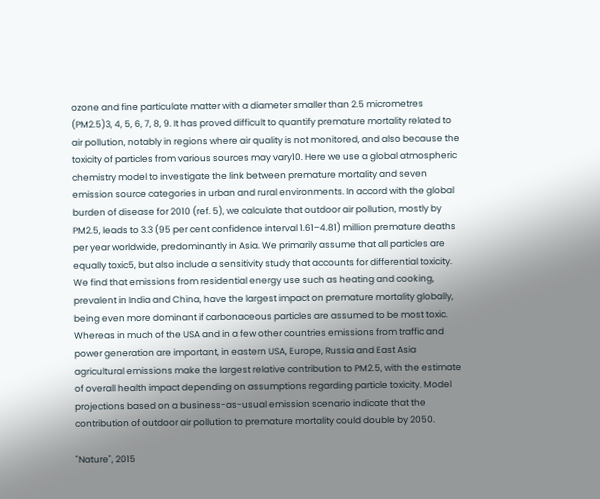ozone and fine particulate matter with a diameter smaller than 2.5 micrometres (PM2.5)3, 4, 5, 6, 7, 8, 9. It has proved difficult to quantify premature mortality related to air pollution, notably in regions where air quality is not monitored, and also because the toxicity of particles from various sources may vary10. Here we use a global atmospheric chemistry model to investigate the link between premature mortality and seven emission source categories in urban and rural environments. In accord with the global burden of disease for 2010 (ref. 5), we calculate that outdoor air pollution, mostly by PM2.5, leads to 3.3 (95 per cent confidence interval 1.61–4.81) million premature deaths per year worldwide, predominantly in Asia. We primarily assume that all particles are equally toxic5, but also include a sensitivity study that accounts for differential toxicity. We find that emissions from residential energy use such as heating and cooking, prevalent in India and China, have the largest impact on premature mortality globally, being even more dominant if carbonaceous particles are assumed to be most toxic. Whereas in much of the USA and in a few other countries emissions from traffic and power generation are important, in eastern USA, Europe, Russia and East Asia agricultural emissions make the largest relative contribution to PM2.5, with the estimate of overall health impact depending on assumptions regarding particle toxicity. Model projections based on a business-as-usual emission scenario indicate that the contribution of outdoor air pollution to premature mortality could double by 2050.

"Nature", 2015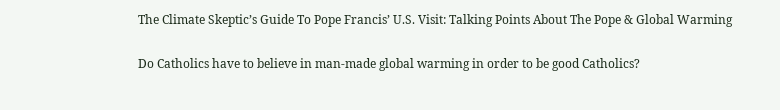The Climate Skeptic’s Guide To Pope Francis’ U.S. Visit: Talking Points About The Pope & Global Warming

Do Catholics have to believe in man-made global warming in order to be good Catholics?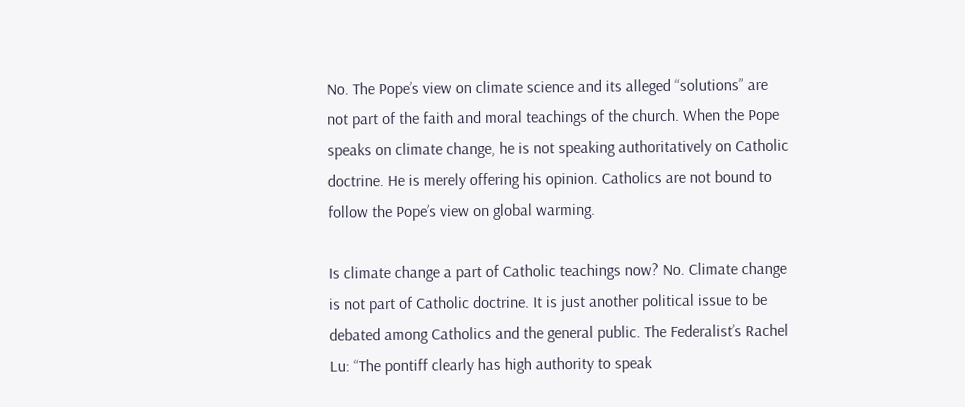No. The Pope’s view on climate science and its alleged “solutions” are not part of the faith and moral teachings of the church. When the Pope speaks on climate change, he is not speaking authoritatively on Catholic doctrine. He is merely offering his opinion. Catholics are not bound to follow the Pope’s view on global warming.

Is climate change a part of Catholic teachings now? No. Climate change is not part of Catholic doctrine. It is just another political issue to be debated among Catholics and the general public. The Federalist’s Rachel Lu: “The pontiff clearly has high authority to speak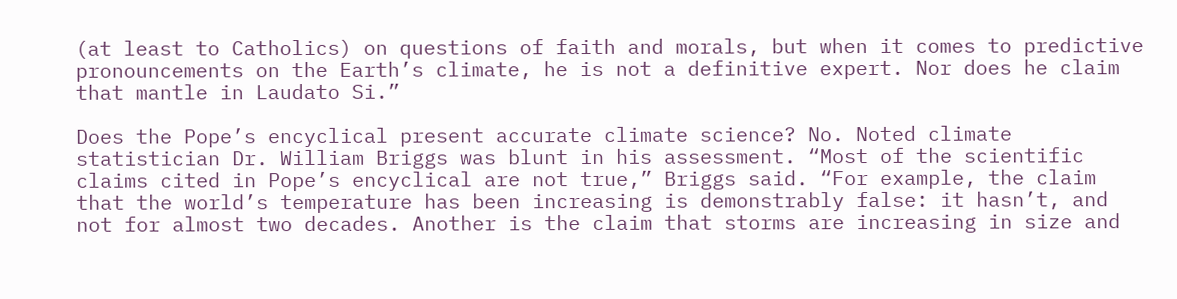(at least to Catholics) on questions of faith and morals, but when it comes to predictive pronouncements on the Earth’s climate, he is not a definitive expert. Nor does he claim that mantle in Laudato Si.”

Does the Pope’s encyclical present accurate climate science? No. Noted climate statistician Dr. William Briggs was blunt in his assessment. “Most of the scientific claims cited in Pope’s encyclical are not true,” Briggs said. “For example, the claim that the world’s temperature has been increasing is demonstrably false: it hasn’t, and not for almost two decades. Another is the claim that storms are increasing in size and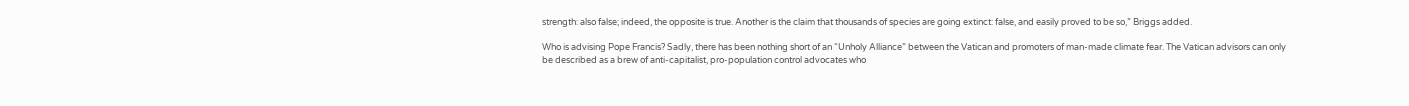strength: also false; indeed, the opposite is true. Another is the claim that thousands of species are going extinct: false, and easily proved to be so,” Briggs added.

Who is advising Pope Francis? Sadly, there has been nothing short of an “Unholy Alliance” between the Vatican and promoters of man-made climate fear. The Vatican advisors can only be described as a brew of anti-capitalist, pro-population control advocates who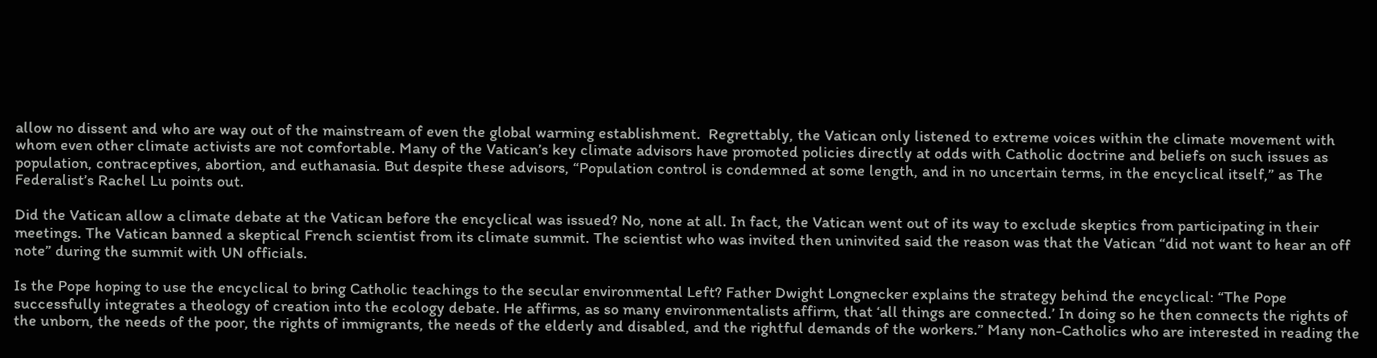allow no dissent and who are way out of the mainstream of even the global warming establishment.  Regrettably, the Vatican only listened to extreme voices within the climate movement with whom even other climate activists are not comfortable. Many of the Vatican’s key climate advisors have promoted policies directly at odds with Catholic doctrine and beliefs on such issues as population, contraceptives, abortion, and euthanasia. But despite these advisors, “Population control is condemned at some length, and in no uncertain terms, in the encyclical itself,” as The Federalist’s Rachel Lu points out.

Did the Vatican allow a climate debate at the Vatican before the encyclical was issued? No, none at all. In fact, the Vatican went out of its way to exclude skeptics from participating in their meetings. The Vatican banned a skeptical French scientist from its climate summit. The scientist who was invited then uninvited said the reason was that the Vatican “did not want to hear an off note” during the summit with UN officials.

Is the Pope hoping to use the encyclical to bring Catholic teachings to the secular environmental Left? Father Dwight Longnecker explains the strategy behind the encyclical: “The Pope successfully integrates a theology of creation into the ecology debate. He affirms, as so many environmentalists affirm, that ‘all things are connected.’ In doing so he then connects the rights of the unborn, the needs of the poor, the rights of immigrants, the needs of the elderly and disabled, and the rightful demands of the workers.” Many non-Catholics who are interested in reading the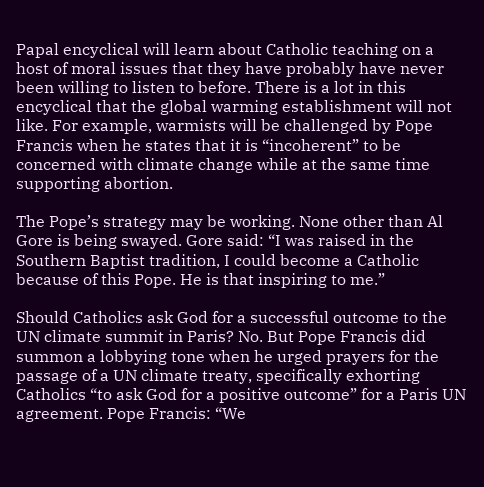Papal encyclical will learn about Catholic teaching on a host of moral issues that they have probably have never been willing to listen to before. There is a lot in this encyclical that the global warming establishment will not like. For example, warmists will be challenged by Pope Francis when he states that it is “incoherent” to be concerned with climate change while at the same time supporting abortion.

The Pope’s strategy may be working. None other than Al Gore is being swayed. Gore said: “I was raised in the Southern Baptist tradition, I could become a Catholic because of this Pope. He is that inspiring to me.”

Should Catholics ask God for a successful outcome to the UN climate summit in Paris? No. But Pope Francis did summon a lobbying tone when he urged prayers for the passage of a UN climate treaty, specifically exhorting Catholics “to ask God for a positive outcome” for a Paris UN agreement. Pope Francis: “We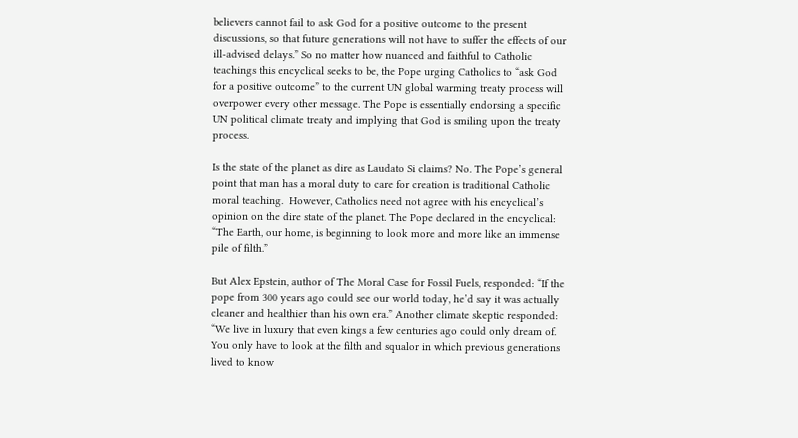believers cannot fail to ask God for a positive outcome to the present discussions, so that future generations will not have to suffer the effects of our ill-advised delays.” So no matter how nuanced and faithful to Catholic teachings this encyclical seeks to be, the Pope urging Catholics to “ask God for a positive outcome” to the current UN global warming treaty process will overpower every other message. The Pope is essentially endorsing a specific UN political climate treaty and implying that God is smiling upon the treaty process.

Is the state of the planet as dire as Laudato Si claims? No. The Pope’s general point that man has a moral duty to care for creation is traditional Catholic moral teaching.  However, Catholics need not agree with his encyclical’s opinion on the dire state of the planet. The Pope declared in the encyclical: “The Earth, our home, is beginning to look more and more like an immense pile of filth.”

But Alex Epstein, author of The Moral Case for Fossil Fuels, responded: “If the pope from 300 years ago could see our world today, he’d say it was actually cleaner and healthier than his own era.” Another climate skeptic responded: “We live in luxury that even kings a few centuries ago could only dream of. You only have to look at the filth and squalor in which previous generations lived to know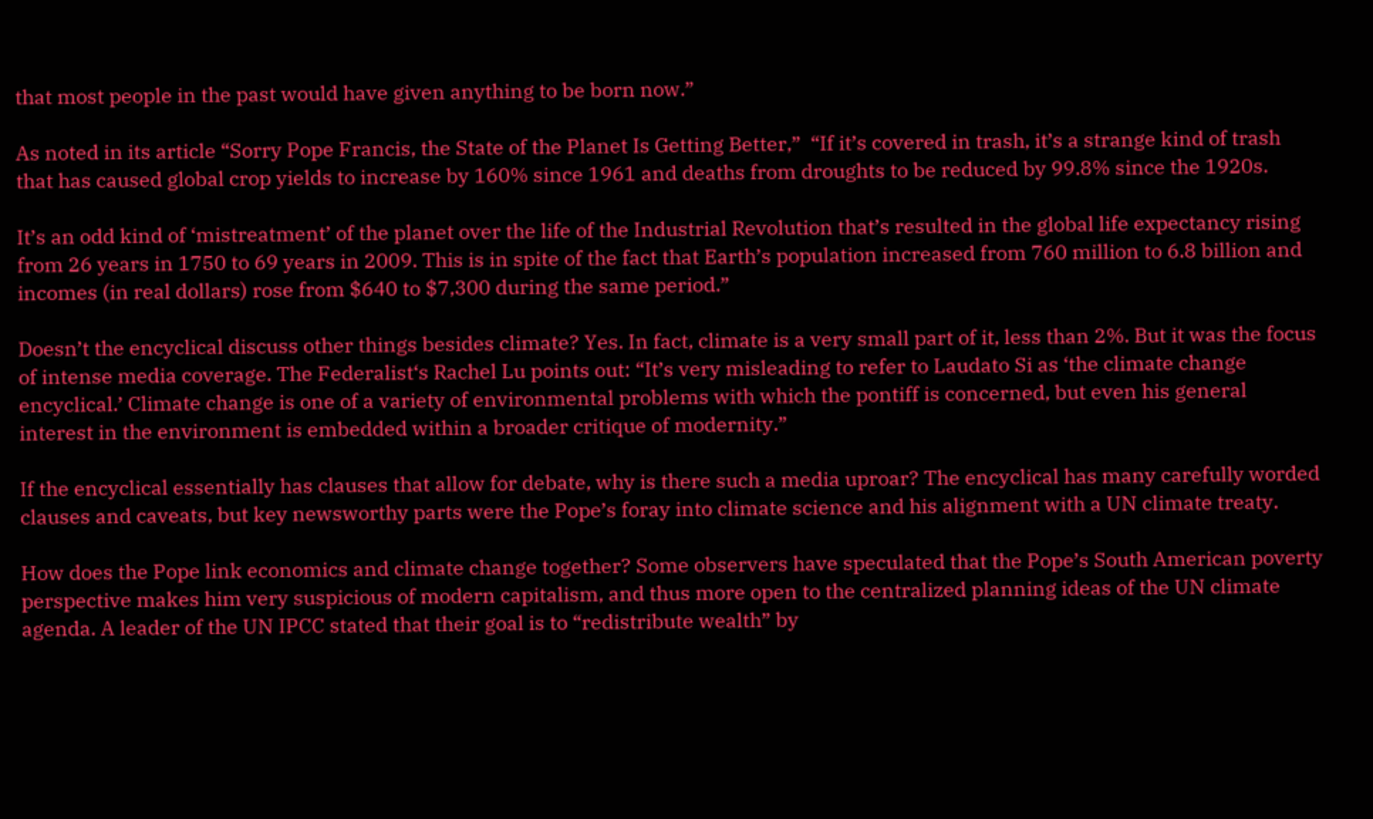that most people in the past would have given anything to be born now.”

As noted in its article “Sorry Pope Francis, the State of the Planet Is Getting Better,”  “If it’s covered in trash, it’s a strange kind of trash that has caused global crop yields to increase by 160% since 1961 and deaths from droughts to be reduced by 99.8% since the 1920s.

It’s an odd kind of ‘mistreatment’ of the planet over the life of the Industrial Revolution that’s resulted in the global life expectancy rising from 26 years in 1750 to 69 years in 2009. This is in spite of the fact that Earth’s population increased from 760 million to 6.8 billion and incomes (in real dollars) rose from $640 to $7,300 during the same period.”

Doesn’t the encyclical discuss other things besides climate? Yes. In fact, climate is a very small part of it, less than 2%. But it was the focus of intense media coverage. The Federalist‘s Rachel Lu points out: “It’s very misleading to refer to Laudato Si as ‘the climate change encyclical.’ Climate change is one of a variety of environmental problems with which the pontiff is concerned, but even his general interest in the environment is embedded within a broader critique of modernity.”

If the encyclical essentially has clauses that allow for debate, why is there such a media uproar? The encyclical has many carefully worded clauses and caveats, but key newsworthy parts were the Pope’s foray into climate science and his alignment with a UN climate treaty.

How does the Pope link economics and climate change together? Some observers have speculated that the Pope’s South American poverty perspective makes him very suspicious of modern capitalism, and thus more open to the centralized planning ideas of the UN climate agenda. A leader of the UN IPCC stated that their goal is to “redistribute wealth” by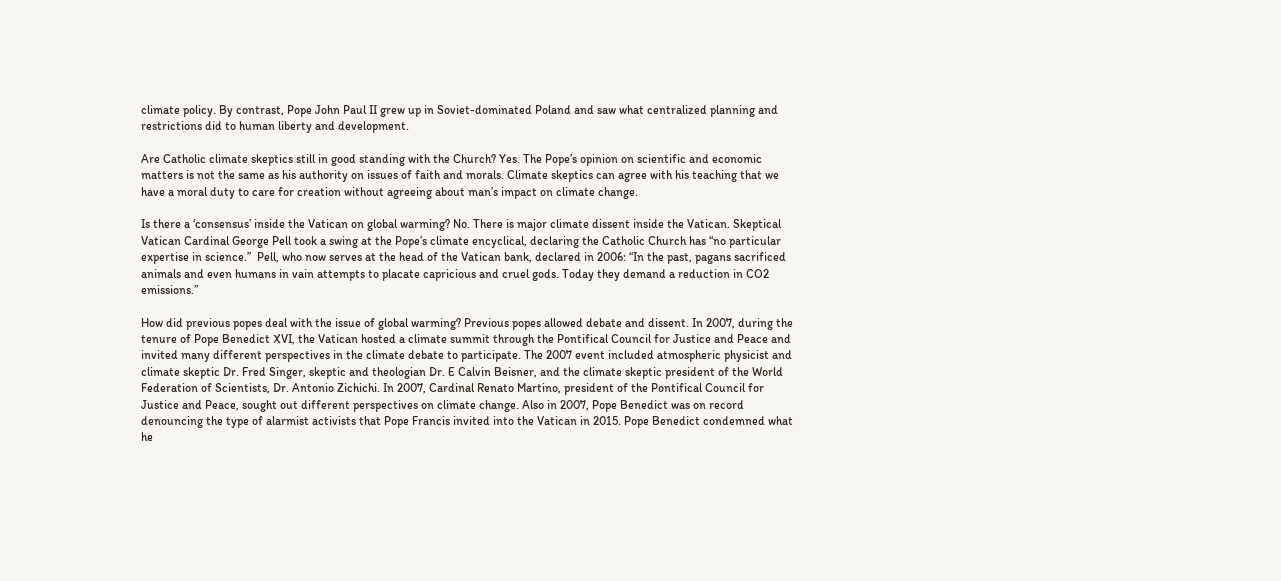climate policy. By contrast, Pope John Paul II grew up in Soviet-dominated Poland and saw what centralized planning and restrictions did to human liberty and development.

Are Catholic climate skeptics still in good standing with the Church? Yes. The Pope’s opinion on scientific and economic matters is not the same as his authority on issues of faith and morals. Climate skeptics can agree with his teaching that we have a moral duty to care for creation without agreeing about man’s impact on climate change.

Is there a ‘consensus’ inside the Vatican on global warming? No. There is major climate dissent inside the Vatican. Skeptical Vatican Cardinal George Pell took a swing at the Pope’s climate encyclical, declaring the Catholic Church has “no particular expertise in science.”  Pell, who now serves at the head of the Vatican bank, declared in 2006: “In the past, pagans sacrificed animals and even humans in vain attempts to placate capricious and cruel gods. Today they demand a reduction in CO2 emissions.”

How did previous popes deal with the issue of global warming? Previous popes allowed debate and dissent. In 2007, during the tenure of Pope Benedict XVI, the Vatican hosted a climate summit through the Pontifical Council for Justice and Peace and invited many different perspectives in the climate debate to participate. The 2007 event included atmospheric physicist and climate skeptic Dr. Fred Singer, skeptic and theologian Dr. E Calvin Beisner, and the climate skeptic president of the World Federation of Scientists, Dr. Antonio Zichichi. In 2007, Cardinal Renato Martino, president of the Pontifical Council for Justice and Peace, sought out different perspectives on climate change. Also in 2007, Pope Benedict was on record denouncing the type of alarmist activists that Pope Francis invited into the Vatican in 2015. Pope Benedict condemned what he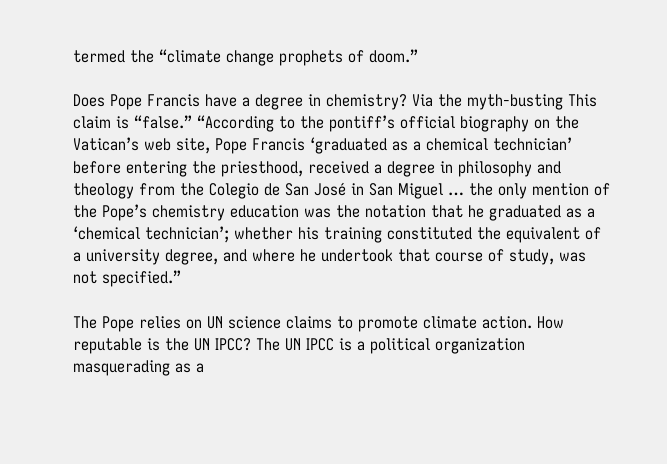termed the “climate change prophets of doom.”

Does Pope Francis have a degree in chemistry? Via the myth-busting This claim is “false.” “According to the pontiff’s official biography on the Vatican’s web site, Pope Francis ‘graduated as a chemical technician’ before entering the priesthood, received a degree in philosophy and theology from the Colegio de San José in San Miguel … the only mention of the Pope’s chemistry education was the notation that he graduated as a ‘chemical technician’; whether his training constituted the equivalent of a university degree, and where he undertook that course of study, was not specified.”

The Pope relies on UN science claims to promote climate action. How reputable is the UN IPCC? The UN IPCC is a political organization masquerading as a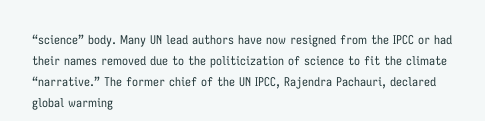“science” body. Many UN lead authors have now resigned from the IPCC or had their names removed due to the politicization of science to fit the climate “narrative.” The former chief of the UN IPCC, Rajendra Pachauri, declared global warming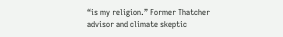“is my religion.” Former Thatcher advisor and climate skeptic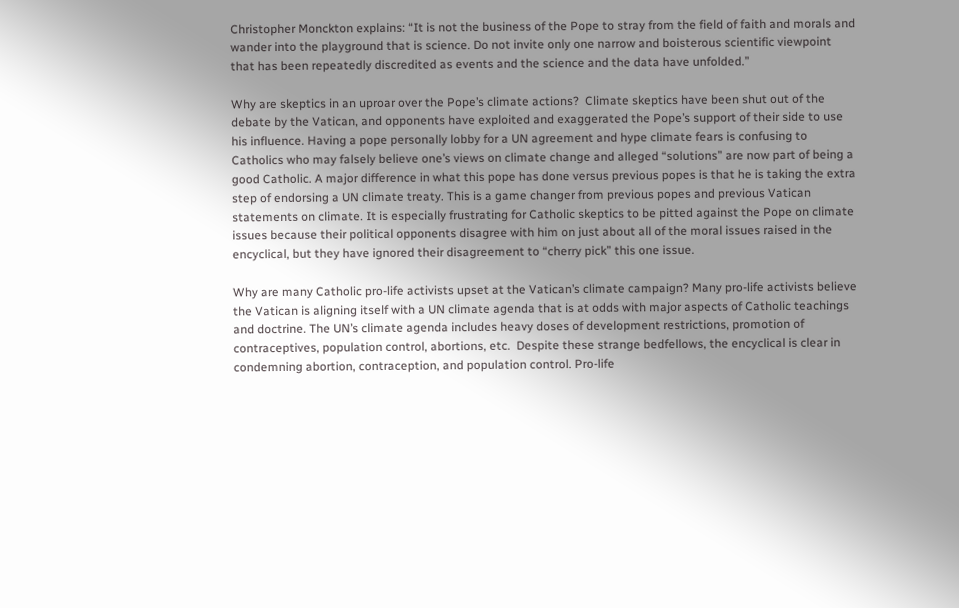Christopher Monckton explains: “It is not the business of the Pope to stray from the field of faith and morals and wander into the playground that is science. Do not invite only one narrow and boisterous scientific viewpoint that has been repeatedly discredited as events and the science and the data have unfolded.”

Why are skeptics in an uproar over the Pope’s climate actions?  Climate skeptics have been shut out of the debate by the Vatican, and opponents have exploited and exaggerated the Pope’s support of their side to use his influence. Having a pope personally lobby for a UN agreement and hype climate fears is confusing to Catholics who may falsely believe one’s views on climate change and alleged “solutions” are now part of being a good Catholic. A major difference in what this pope has done versus previous popes is that he is taking the extra step of endorsing a UN climate treaty. This is a game changer from previous popes and previous Vatican statements on climate. It is especially frustrating for Catholic skeptics to be pitted against the Pope on climate issues because their political opponents disagree with him on just about all of the moral issues raised in the encyclical, but they have ignored their disagreement to “cherry pick” this one issue.

Why are many Catholic pro-life activists upset at the Vatican’s climate campaign? Many pro-life activists believe the Vatican is aligning itself with a UN climate agenda that is at odds with major aspects of Catholic teachings and doctrine. The UN’s climate agenda includes heavy doses of development restrictions, promotion of contraceptives, population control, abortions, etc.  Despite these strange bedfellows, the encyclical is clear in condemning abortion, contraception, and population control. Pro-life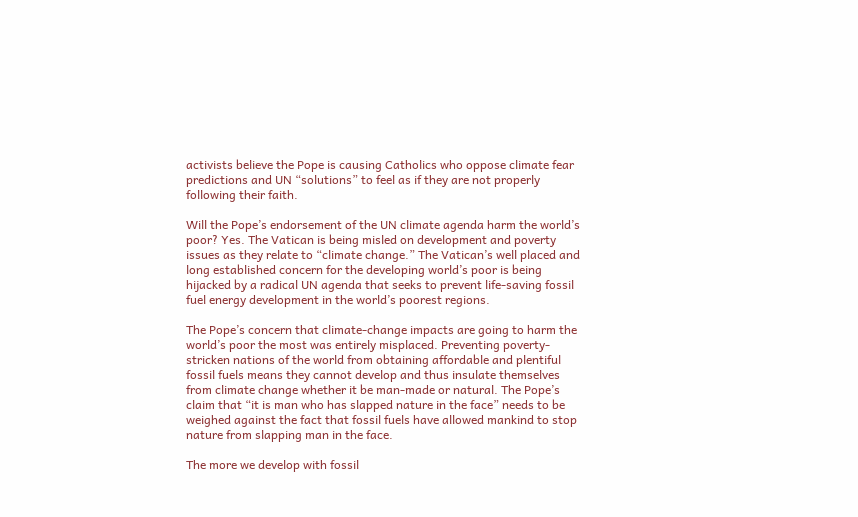activists believe the Pope is causing Catholics who oppose climate fear predictions and UN “solutions” to feel as if they are not properly following their faith.

Will the Pope’s endorsement of the UN climate agenda harm the world’s poor? Yes. The Vatican is being misled on development and poverty issues as they relate to “climate change.” The Vatican’s well placed and long established concern for the developing world’s poor is being hijacked by a radical UN agenda that seeks to prevent life-saving fossil fuel energy development in the world’s poorest regions.

The Pope’s concern that climate-change impacts are going to harm the world’s poor the most was entirely misplaced. Preventing poverty-stricken nations of the world from obtaining affordable and plentiful fossil fuels means they cannot develop and thus insulate themselves from climate change whether it be man-made or natural. The Pope’s claim that “it is man who has slapped nature in the face” needs to be weighed against the fact that fossil fuels have allowed mankind to stop nature from slapping man in the face.

The more we develop with fossil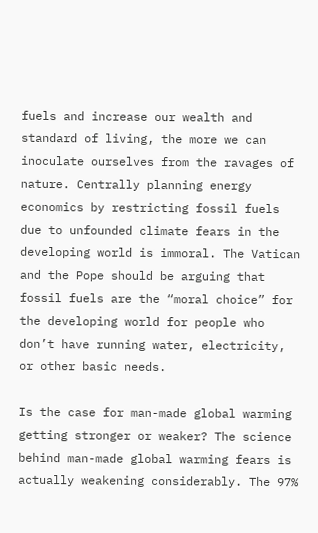fuels and increase our wealth and standard of living, the more we can inoculate ourselves from the ravages of nature. Centrally planning energy economics by restricting fossil fuels due to unfounded climate fears in the developing world is immoral. The Vatican and the Pope should be arguing that fossil fuels are the “moral choice” for the developing world for people who don’t have running water, electricity, or other basic needs.

Is the case for man-made global warming getting stronger or weaker? The science behind man-made global warming fears is actually weakening considerably. The 97%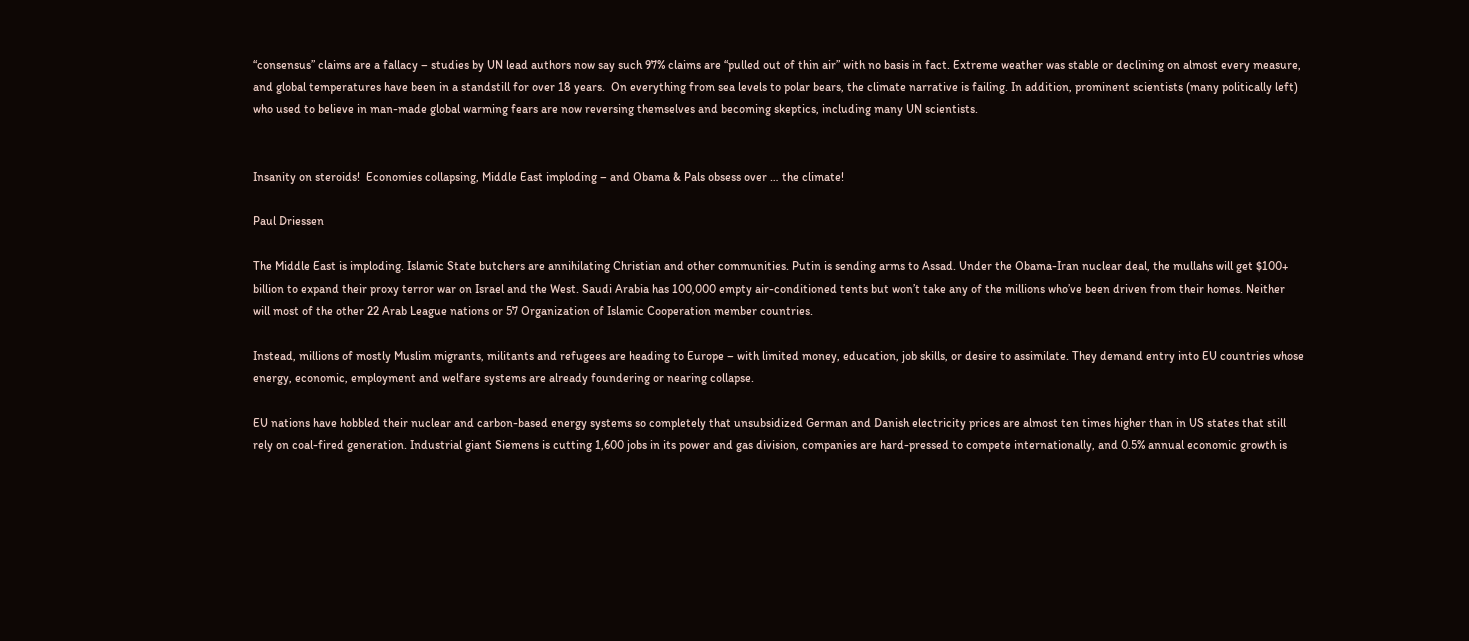“consensus” claims are a fallacy – studies by UN lead authors now say such 97% claims are “pulled out of thin air” with no basis in fact. Extreme weather was stable or declining on almost every measure, and global temperatures have been in a standstill for over 18 years.  On everything from sea levels to polar bears, the climate narrative is failing. In addition, prominent scientists (many politically left) who used to believe in man-made global warming fears are now reversing themselves and becoming skeptics, including many UN scientists.


Insanity on steroids!  Economies collapsing, Middle East imploding – and Obama & Pals obsess over … the climate!

Paul Driessen

The Middle East is imploding. Islamic State butchers are annihilating Christian and other communities. Putin is sending arms to Assad. Under the Obama-Iran nuclear deal, the mullahs will get $100+ billion to expand their proxy terror war on Israel and the West. Saudi Arabia has 100,000 empty air-conditioned tents but won’t take any of the millions who’ve been driven from their homes. Neither will most of the other 22 Arab League nations or 57 Organization of Islamic Cooperation member countries.

Instead, millions of mostly Muslim migrants, militants and refugees are heading to Europe – with limited money, education, job skills, or desire to assimilate. They demand entry into EU countries whose energy, economic, employment and welfare systems are already foundering or nearing collapse.

EU nations have hobbled their nuclear and carbon-based energy systems so completely that unsubsidized German and Danish electricity prices are almost ten times higher than in US states that still rely on coal-fired generation. Industrial giant Siemens is cutting 1,600 jobs in its power and gas division, companies are hard-pressed to compete internationally, and 0.5% annual economic growth is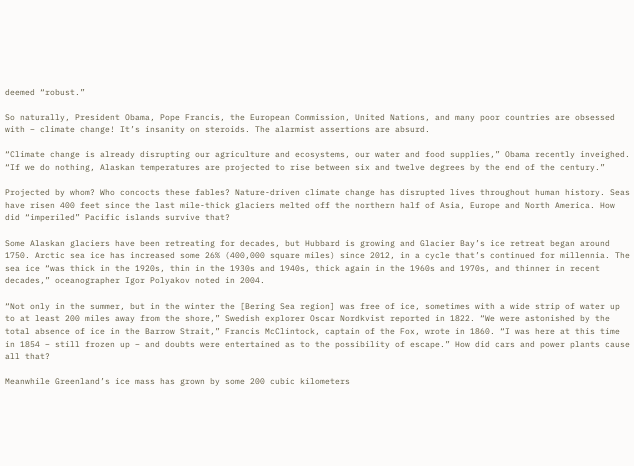deemed “robust.”

So naturally, President Obama, Pope Francis, the European Commission, United Nations, and many poor countries are obsessed with – climate change! It’s insanity on steroids. The alarmist assertions are absurd.

“Climate change is already disrupting our agriculture and ecosystems, our water and food supplies,” Obama recently inveighed. “If we do nothing, Alaskan temperatures are projected to rise between six and twelve degrees by the end of the century.”

Projected by whom? Who concocts these fables? Nature-driven climate change has disrupted lives throughout human history. Seas have risen 400 feet since the last mile-thick glaciers melted off the northern half of Asia, Europe and North America. How did “imperiled” Pacific islands survive that?

Some Alaskan glaciers have been retreating for decades, but Hubbard is growing and Glacier Bay’s ice retreat began around 1750. Arctic sea ice has increased some 26% (400,000 square miles) since 2012, in a cycle that’s continued for millennia. The sea ice “was thick in the 1920s, thin in the 1930s and 1940s, thick again in the 1960s and 1970s, and thinner in recent decades,” oceanographer Igor Polyakov noted in 2004.

“Not only in the summer, but in the winter the [Bering Sea region] was free of ice, sometimes with a wide strip of water up to at least 200 miles away from the shore,” Swedish explorer Oscar Nordkvist reported in 1822. “We were astonished by the total absence of ice in the Barrow Strait,” Francis McClintock, captain of the Fox, wrote in 1860. “I was here at this time in 1854 – still frozen up – and doubts were entertained as to the possibility of escape.” How did cars and power plants cause all that?

Meanwhile Greenland’s ice mass has grown by some 200 cubic kilometers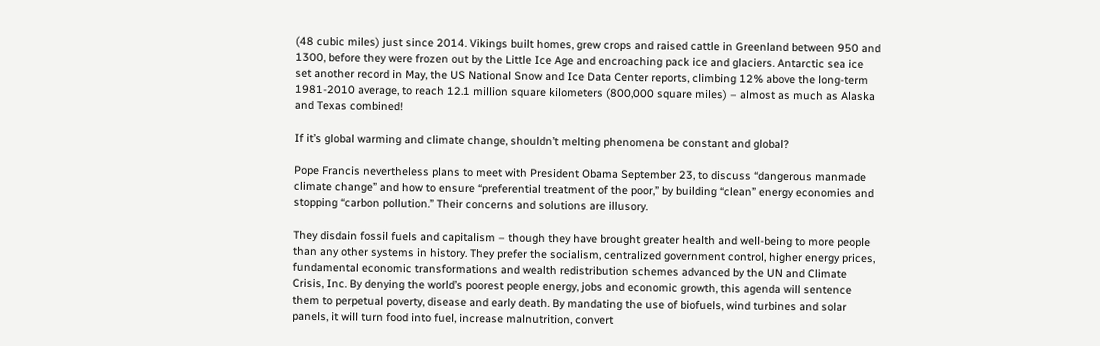(48 cubic miles) just since 2014. Vikings built homes, grew crops and raised cattle in Greenland between 950 and 1300, before they were frozen out by the Little Ice Age and encroaching pack ice and glaciers. Antarctic sea ice set another record in May, the US National Snow and Ice Data Center reports, climbing 12% above the long-term 1981-2010 average, to reach 12.1 million square kilometers (800,000 square miles) – almost as much as Alaska and Texas combined!

If it’s global warming and climate change, shouldn’t melting phenomena be constant and global?

Pope Francis nevertheless plans to meet with President Obama September 23, to discuss “dangerous manmade climate change” and how to ensure “preferential treatment of the poor,” by building “clean” energy economies and stopping “carbon pollution.” Their concerns and solutions are illusory.

They disdain fossil fuels and capitalism – though they have brought greater health and well-being to more people than any other systems in history. They prefer the socialism, centralized government control, higher energy prices, fundamental economic transformations and wealth redistribution schemes advanced by the UN and Climate Crisis, Inc. By denying the world’s poorest people energy, jobs and economic growth, this agenda will sentence them to perpetual poverty, disease and early death. By mandating the use of biofuels, wind turbines and solar panels, it will turn food into fuel, increase malnutrition, convert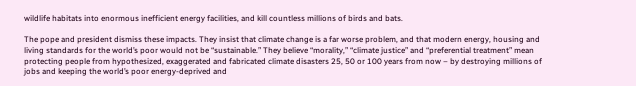wildlife habitats into enormous inefficient energy facilities, and kill countless millions of birds and bats.

The pope and president dismiss these impacts. They insist that climate change is a far worse problem, and that modern energy, housing and living standards for the world’s poor would not be “sustainable.” They believe “morality,” “climate justice” and “preferential treatment” mean protecting people from hypothesized, exaggerated and fabricated climate disasters 25, 50 or 100 years from now – by destroying millions of jobs and keeping the world’s poor energy-deprived and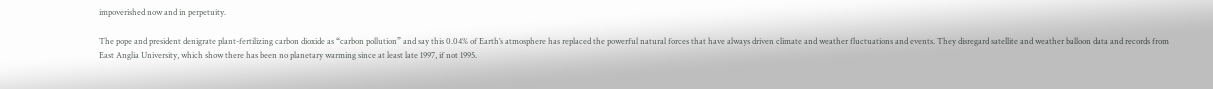impoverished now and in perpetuity.

The pope and president denigrate plant-fertilizing carbon dioxide as “carbon pollution” and say this 0.04% of Earth’s atmosphere has replaced the powerful natural forces that have always driven climate and weather fluctuations and events. They disregard satellite and weather balloon data and records from East Anglia University, which show there has been no planetary warming since at least late 1997, if not 1995.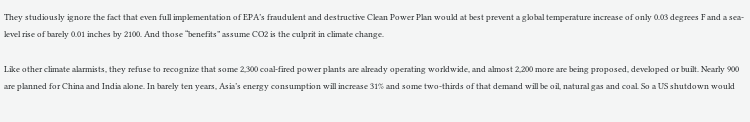They studiously ignore the fact that even full implementation of EPA’s fraudulent and destructive Clean Power Plan would at best prevent a global temperature increase of only 0.03 degrees F and a sea-level rise of barely 0.01 inches by 2100. And those “benefits” assume CO2 is the culprit in climate change.

Like other climate alarmists, they refuse to recognize that some 2,300 coal-fired power plants are already operating worldwide, and almost 2,200 more are being proposed, developed or built. Nearly 900 are planned for China and India alone. In barely ten years, Asia’s energy consumption will increase 31% and some two-thirds of that demand will be oil, natural gas and coal. So a US shutdown would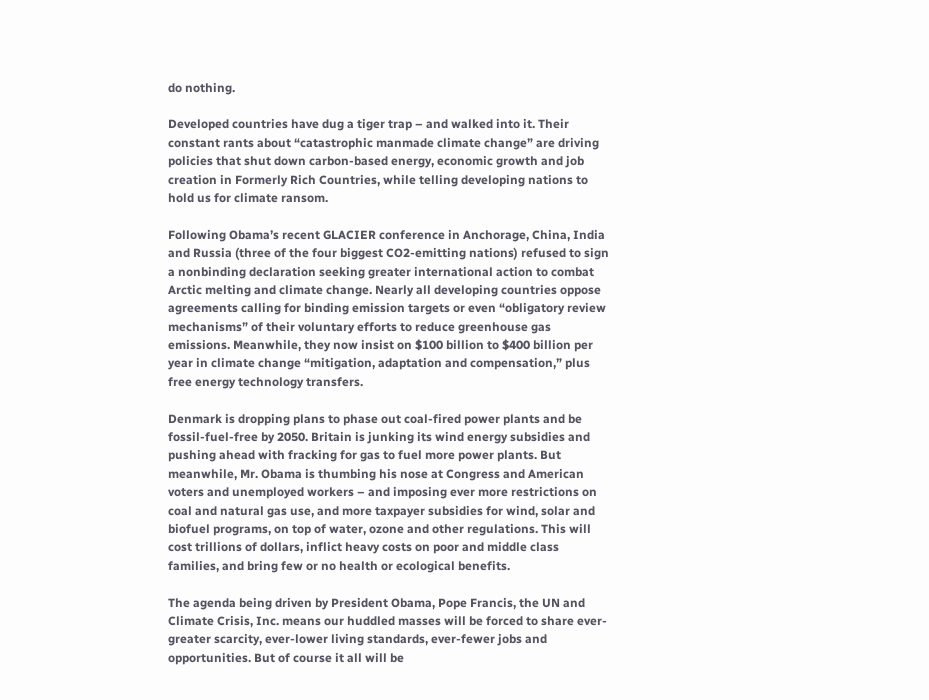do nothing.

Developed countries have dug a tiger trap – and walked into it. Their constant rants about “catastrophic manmade climate change” are driving policies that shut down carbon-based energy, economic growth and job creation in Formerly Rich Countries, while telling developing nations to hold us for climate ransom.

Following Obama’s recent GLACIER conference in Anchorage, China, India and Russia (three of the four biggest CO2-emitting nations) refused to sign a nonbinding declaration seeking greater international action to combat Arctic melting and climate change. Nearly all developing countries oppose agreements calling for binding emission targets or even “obligatory review mechanisms” of their voluntary efforts to reduce greenhouse gas emissions. Meanwhile, they now insist on $100 billion to $400 billion per year in climate change “mitigation, adaptation and compensation,” plus free energy technology transfers.

Denmark is dropping plans to phase out coal-fired power plants and be fossil-fuel-free by 2050. Britain is junking its wind energy subsidies and pushing ahead with fracking for gas to fuel more power plants. But meanwhile, Mr. Obama is thumbing his nose at Congress and American voters and unemployed workers – and imposing ever more restrictions on coal and natural gas use, and more taxpayer subsidies for wind, solar and biofuel programs, on top of water, ozone and other regulations. This will cost trillions of dollars, inflict heavy costs on poor and middle class families, and bring few or no health or ecological benefits.

The agenda being driven by President Obama, Pope Francis, the UN and Climate Crisis, Inc. means our huddled masses will be forced to share ever-greater scarcity, ever-lower living standards, ever-fewer jobs and opportunities. But of course it all will be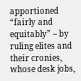apportioned “fairly and equitably” – by ruling elites and their cronies, whose desk jobs,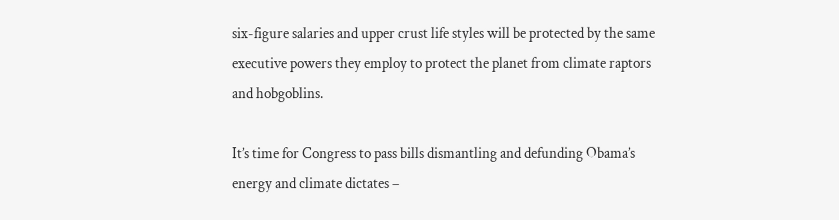six-figure salaries and upper crust life styles will be protected by the same executive powers they employ to protect the planet from climate raptors and hobgoblins.

It’s time for Congress to pass bills dismantling and defunding Obama’s energy and climate dictates –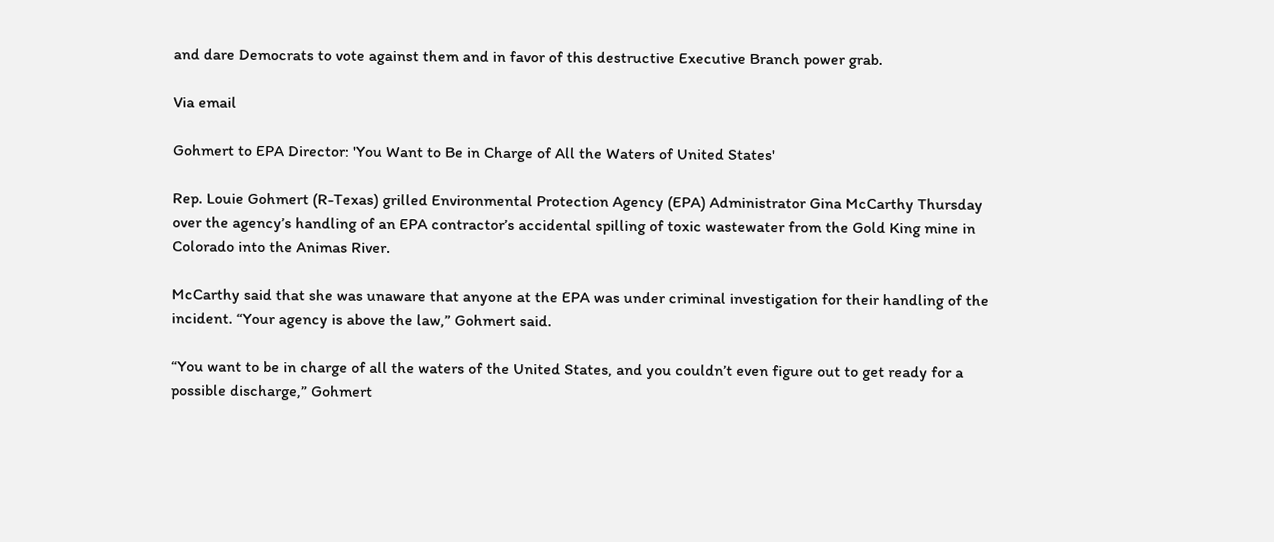and dare Democrats to vote against them and in favor of this destructive Executive Branch power grab.

Via email

Gohmert to EPA Director: 'You Want to Be in Charge of All the Waters of United States'

Rep. Louie Gohmert (R-Texas) grilled Environmental Protection Agency (EPA) Administrator Gina McCarthy Thursday over the agency’s handling of an EPA contractor’s accidental spilling of toxic wastewater from the Gold King mine in Colorado into the Animas River.

McCarthy said that she was unaware that anyone at the EPA was under criminal investigation for their handling of the incident. “Your agency is above the law,” Gohmert said.

“You want to be in charge of all the waters of the United States, and you couldn’t even figure out to get ready for a possible discharge,” Gohmert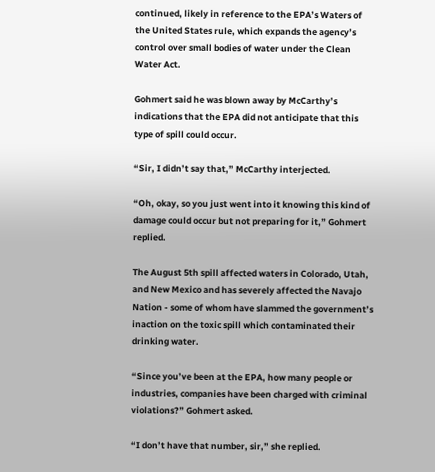continued, likely in reference to the EPA’s Waters of the United States rule, which expands the agency’s control over small bodies of water under the Clean Water Act.

Gohmert said he was blown away by McCarthy’s indications that the EPA did not anticipate that this type of spill could occur.

“Sir, I didn’t say that,” McCarthy interjected.

“Oh, okay, so you just went into it knowing this kind of damage could occur but not preparing for it,” Gohmert replied.

The August 5th spill affected waters in Colorado, Utah, and New Mexico and has severely affected the Navajo Nation - some of whom have slammed the government’s inaction on the toxic spill which contaminated their drinking water.

“Since you’ve been at the EPA, how many people or industries, companies have been charged with criminal violations?” Gohmert asked.

“I don’t have that number, sir,” she replied.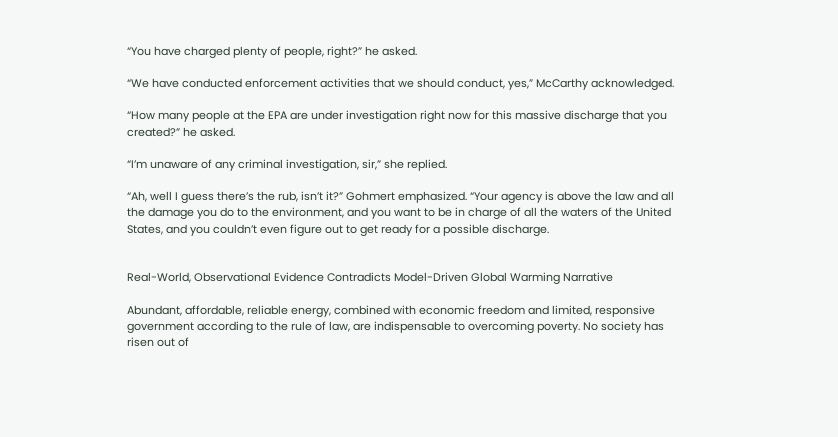“You have charged plenty of people, right?” he asked.

“We have conducted enforcement activities that we should conduct, yes,” McCarthy acknowledged.

“How many people at the EPA are under investigation right now for this massive discharge that you created?” he asked.

“I’m unaware of any criminal investigation, sir,” she replied.

“Ah, well I guess there’s the rub, isn’t it?” Gohmert emphasized. “Your agency is above the law and all the damage you do to the environment, and you want to be in charge of all the waters of the United States, and you couldn’t even figure out to get ready for a possible discharge.


Real-World, Observational Evidence Contradicts Model-Driven Global Warming Narrative

Abundant, affordable, reliable energy, combined with economic freedom and limited, responsive government according to the rule of law, are indispensable to overcoming poverty. No society has risen out of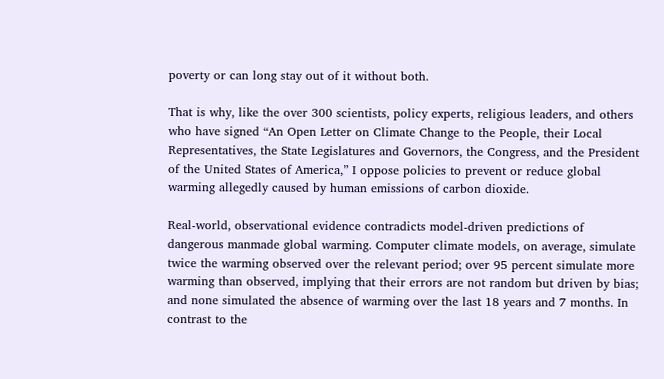poverty or can long stay out of it without both.

That is why, like the over 300 scientists, policy experts, religious leaders, and others who have signed “An Open Letter on Climate Change to the People, their Local Representatives, the State Legislatures and Governors, the Congress, and the President of the United States of America,” I oppose policies to prevent or reduce global warming allegedly caused by human emissions of carbon dioxide.

Real-world, observational evidence contradicts model-driven predictions of dangerous manmade global warming. Computer climate models, on average, simulate twice the warming observed over the relevant period; over 95 percent simulate more warming than observed, implying that their errors are not random but driven by bias; and none simulated the absence of warming over the last 18 years and 7 months. In contrast to the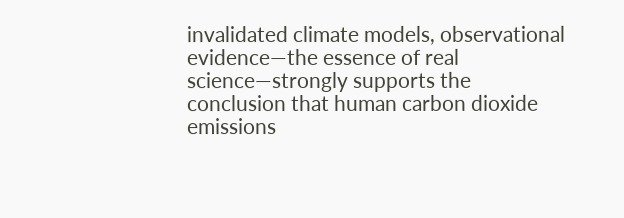invalidated climate models, observational evidence—the essence of real science—strongly supports the conclusion that human carbon dioxide emissions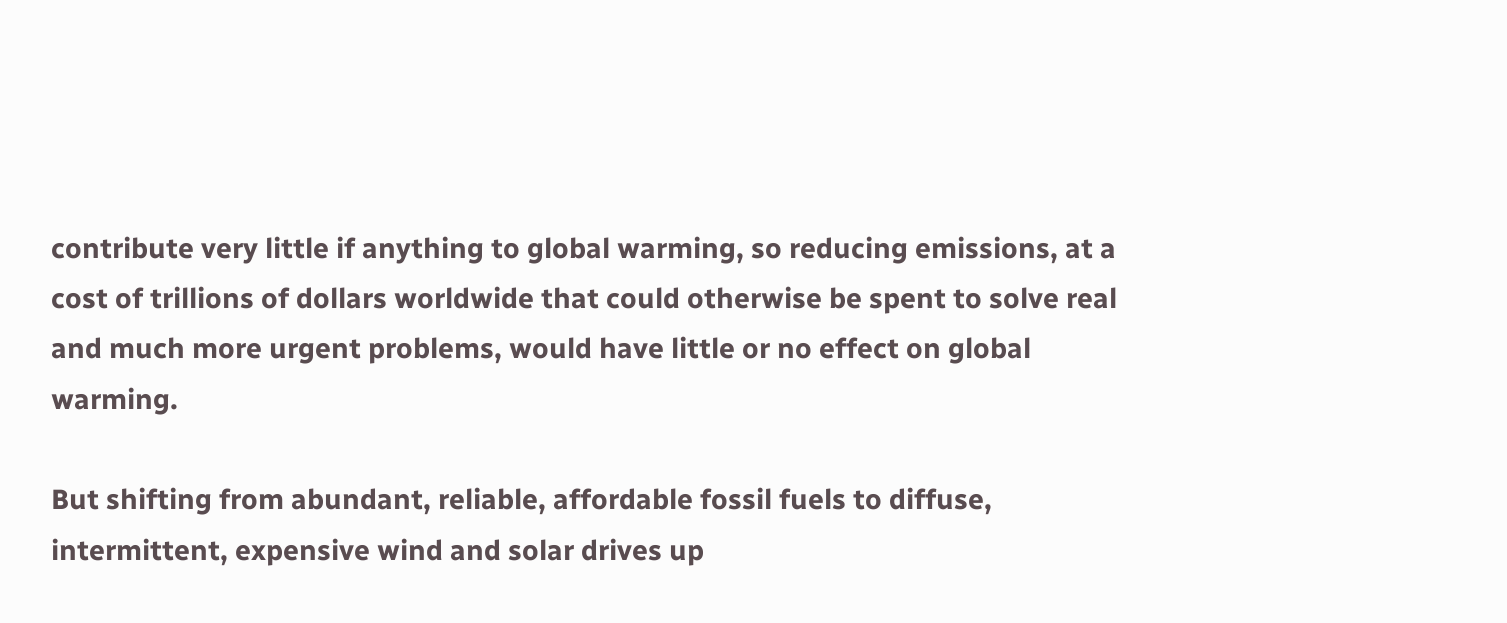contribute very little if anything to global warming, so reducing emissions, at a cost of trillions of dollars worldwide that could otherwise be spent to solve real and much more urgent problems, would have little or no effect on global warming.

But shifting from abundant, reliable, affordable fossil fuels to diffuse, intermittent, expensive wind and solar drives up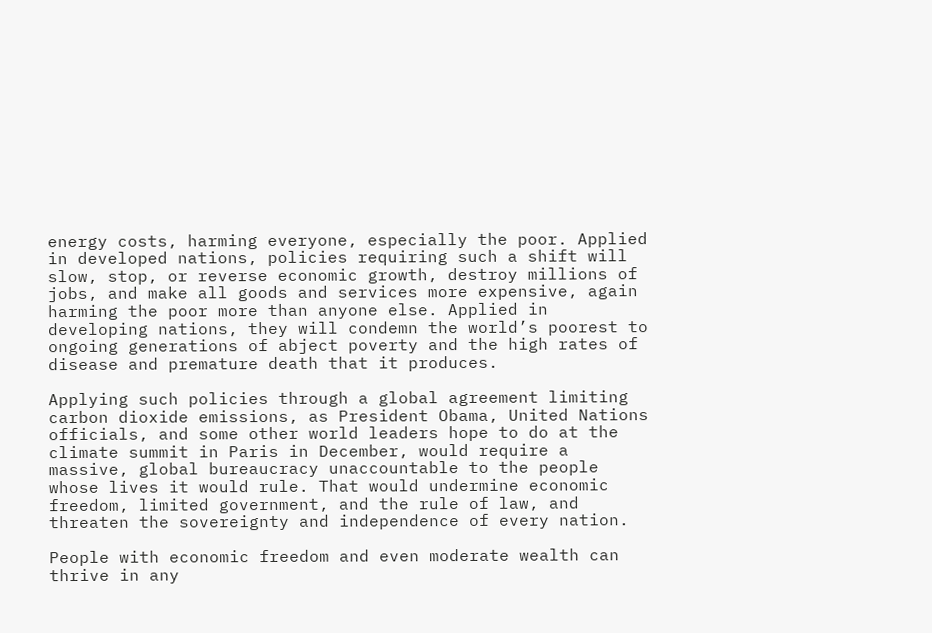energy costs, harming everyone, especially the poor. Applied in developed nations, policies requiring such a shift will slow, stop, or reverse economic growth, destroy millions of jobs, and make all goods and services more expensive, again harming the poor more than anyone else. Applied in developing nations, they will condemn the world’s poorest to ongoing generations of abject poverty and the high rates of disease and premature death that it produces.

Applying such policies through a global agreement limiting carbon dioxide emissions, as President Obama, United Nations officials, and some other world leaders hope to do at the climate summit in Paris in December, would require a massive, global bureaucracy unaccountable to the people whose lives it would rule. That would undermine economic freedom, limited government, and the rule of law, and threaten the sovereignty and independence of every nation.

People with economic freedom and even moderate wealth can thrive in any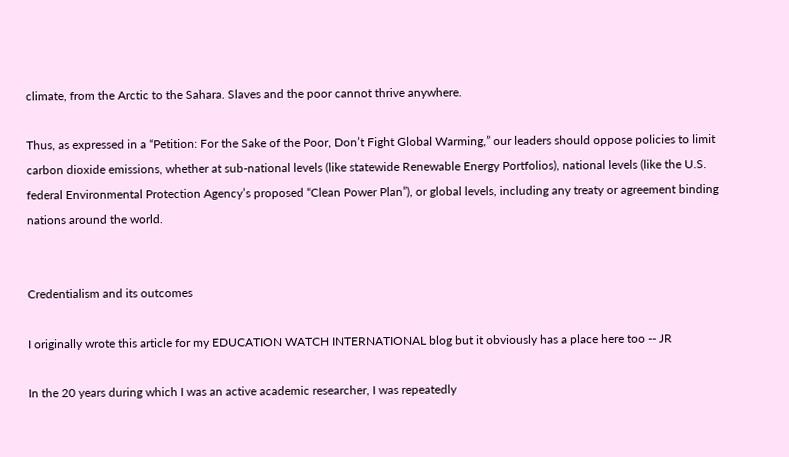climate, from the Arctic to the Sahara. Slaves and the poor cannot thrive anywhere.

Thus, as expressed in a “Petition: For the Sake of the Poor, Don’t Fight Global Warming,” our leaders should oppose policies to limit carbon dioxide emissions, whether at sub-national levels (like statewide Renewable Energy Portfolios), national levels (like the U.S. federal Environmental Protection Agency’s proposed “Clean Power Plan”), or global levels, including any treaty or agreement binding nations around the world.


Credentialism and its outcomes

I originally wrote this article for my EDUCATION WATCH INTERNATIONAL blog but it obviously has a place here too -- JR

In the 20 years during which I was an active academic researcher, I was repeatedly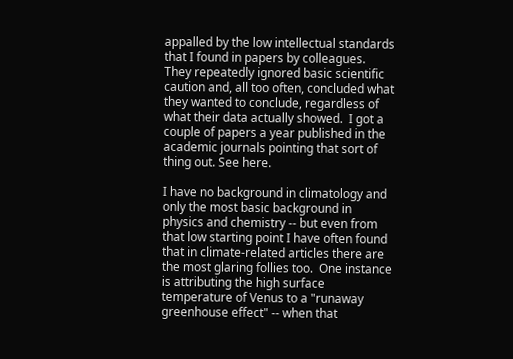appalled by the low intellectual standards that I found in papers by colleagues.  They repeatedly ignored basic scientific caution and, all too often, concluded what they wanted to conclude, regardless of what their data actually showed.  I got a couple of papers a year published in the academic journals pointing that sort of thing out. See here.

I have no background in climatology and only the most basic background in physics and chemistry -- but even from that low starting point I have often found that in climate-related articles there are the most glaring follies too.  One instance is attributing the high surface temperature of Venus to a "runaway greenhouse effect" -- when that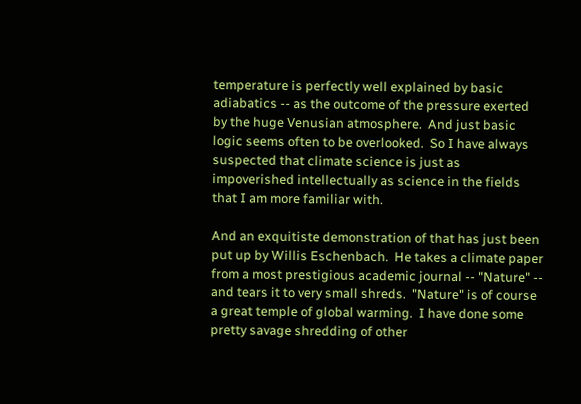temperature is perfectly well explained by basic adiabatics -- as the outcome of the pressure exerted by the huge Venusian atmosphere.  And just basic logic seems often to be overlooked.  So I have always suspected that climate science is just as impoverished intellectually as science in the fields that I am more familiar with.

And an exquitiste demonstration of that has just been put up by Willis Eschenbach.  He takes a climate paper from a most prestigious academic journal -- "Nature" -- and tears it to very small shreds.  "Nature" is of course a great temple of global warming.  I have done some pretty savage shredding of other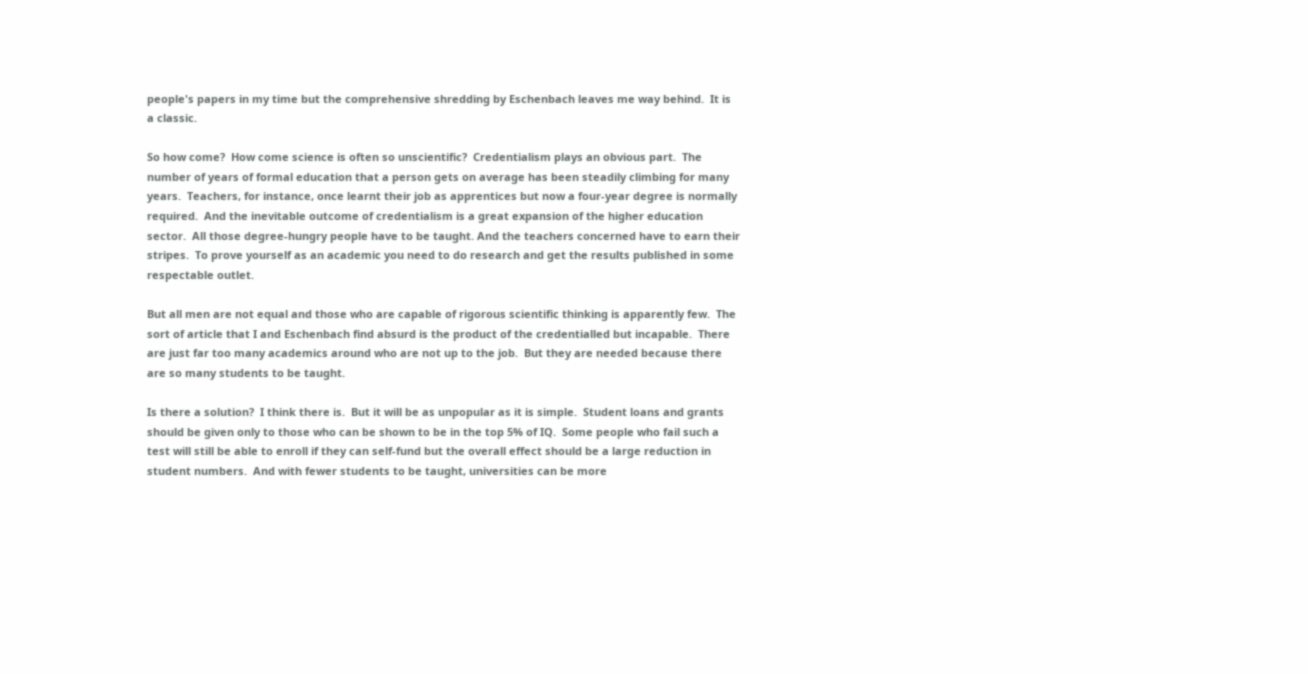people's papers in my time but the comprehensive shredding by Eschenbach leaves me way behind.  It is a classic.

So how come?  How come science is often so unscientific?  Credentialism plays an obvious part.  The number of years of formal education that a person gets on average has been steadily climbing for many years.  Teachers, for instance, once learnt their job as apprentices but now a four-year degree is normally required.  And the inevitable outcome of credentialism is a great expansion of the higher education sector.  All those degree-hungry people have to be taught. And the teachers concerned have to earn their stripes.  To prove yourself as an academic you need to do research and get the results published in some respectable outlet.

But all men are not equal and those who are capable of rigorous scientific thinking is apparently few.  The sort of article that I and Eschenbach find absurd is the product of the credentialled but incapable.  There are just far too many academics around who are not up to the job.  But they are needed because there are so many students to be taught.

Is there a solution?  I think there is.  But it will be as unpopular as it is simple.  Student loans and grants should be given only to those who can be shown to be in the top 5% of IQ.  Some people who fail such a test will still be able to enroll if they can self-fund but the overall effect should be a large reduction in student numbers.  And with fewer students to be taught, universities can be more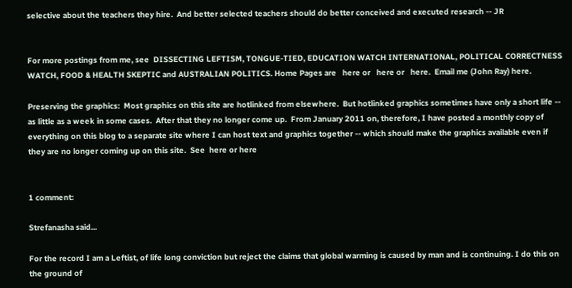selective about the teachers they hire.  And better selected teachers should do better conceived and executed research -- JR


For more postings from me, see  DISSECTING LEFTISM, TONGUE-TIED, EDUCATION WATCH INTERNATIONAL, POLITICAL CORRECTNESS WATCH, FOOD & HEALTH SKEPTIC and AUSTRALIAN POLITICS. Home Pages are   here or   here or   here.  Email me (John Ray) here.

Preserving the graphics:  Most graphics on this site are hotlinked from elsewhere.  But hotlinked graphics sometimes have only a short life -- as little as a week in some cases.  After that they no longer come up.  From January 2011 on, therefore, I have posted a monthly copy of everything on this blog to a separate site where I can host text and graphics together -- which should make the graphics available even if they are no longer coming up on this site.  See  here or here


1 comment:

Strefanasha said...

For the record I am a Leftist, of life long conviction but reject the claims that global warming is caused by man and is continuing. I do this on the ground of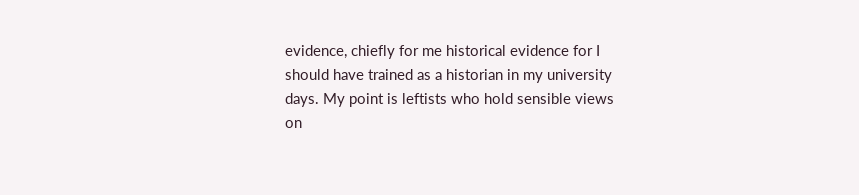evidence, chiefly for me historical evidence for I should have trained as a historian in my university days. My point is leftists who hold sensible views on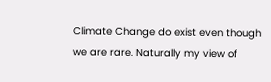Climate Change do exist even though we are rare. Naturally my view of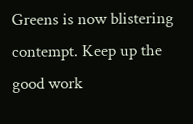Greens is now blistering contempt. Keep up the good work